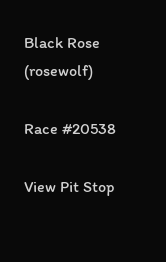Black Rose  (rosewolf)

Race #20538

View Pit Stop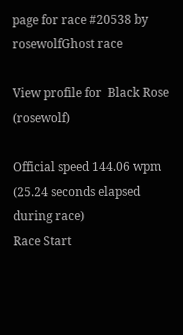page for race #20538 by rosewolfGhost race

View profile for  Black Rose  (rosewolf)

Official speed 144.06 wpm (25.24 seconds elapsed during race)
Race Start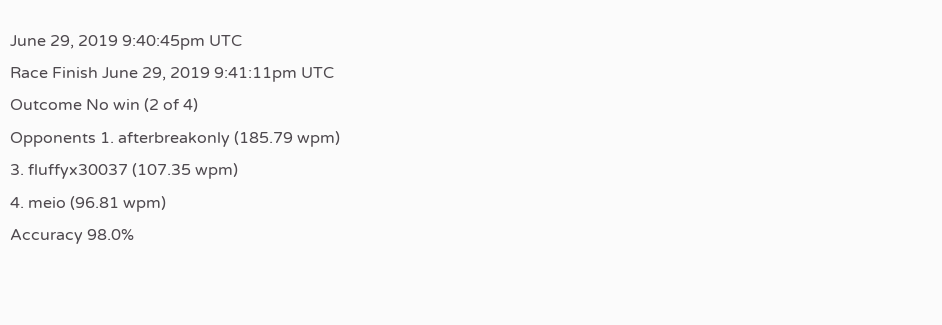June 29, 2019 9:40:45pm UTC
Race Finish June 29, 2019 9:41:11pm UTC
Outcome No win (2 of 4)
Opponents 1. afterbreakonly (185.79 wpm)
3. fluffyx30037 (107.35 wpm)
4. meio (96.81 wpm)
Accuracy 98.0%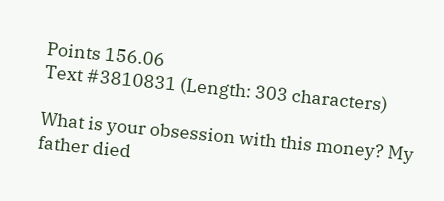Points 156.06
Text #3810831 (Length: 303 characters)

What is your obsession with this money? My father died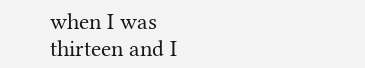when I was thirteen and I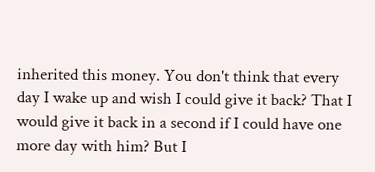inherited this money. You don't think that every day I wake up and wish I could give it back? That I would give it back in a second if I could have one more day with him? But I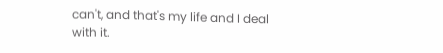can't, and that's my life and I deal with it.